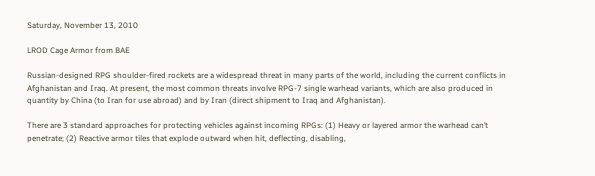Saturday, November 13, 2010

LROD Cage Armor from BAE

Russian-designed RPG shoulder-fired rockets are a widespread threat in many parts of the world, including the current conflicts in Afghanistan and Iraq. At present, the most common threats involve RPG-7 single warhead variants, which are also produced in quantity by China (to Iran for use abroad) and by Iran (direct shipment to Iraq and Afghanistan).

There are 3 standard approaches for protecting vehicles against incoming RPGs: (1) Heavy or layered armor the warhead can’t penetrate; (2) Reactive armor tiles that explode outward when hit, deflecting, disabling,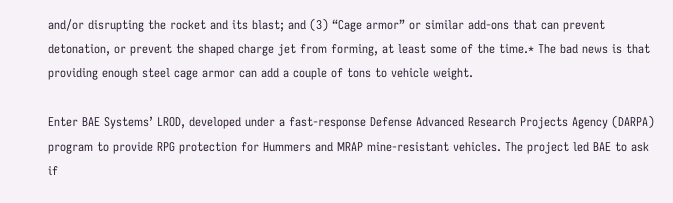and/or disrupting the rocket and its blast; and (3) “Cage armor” or similar add-ons that can prevent detonation, or prevent the shaped charge jet from forming, at least some of the time.* The bad news is that providing enough steel cage armor can add a couple of tons to vehicle weight.

Enter BAE Systems’ LROD, developed under a fast-response Defense Advanced Research Projects Agency (DARPA) program to provide RPG protection for Hummers and MRAP mine-resistant vehicles. The project led BAE to ask if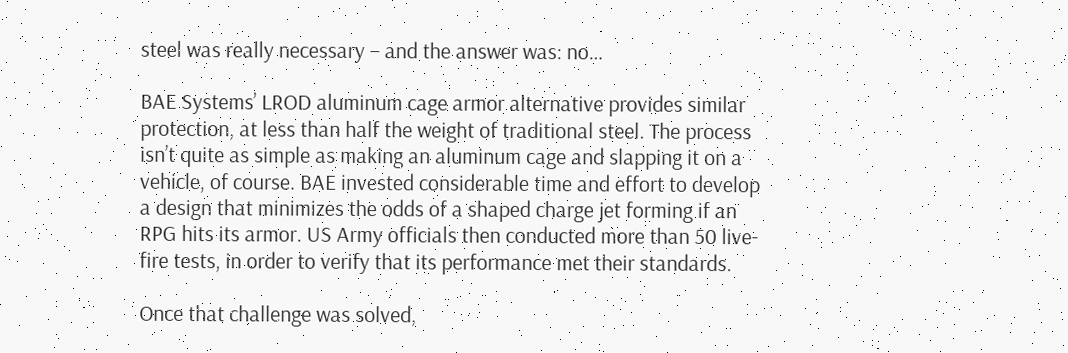steel was really necessary – and the answer was: no…

BAE Systems’ LROD aluminum cage armor alternative provides similar protection, at less than half the weight of traditional steel. The process isn’t quite as simple as making an aluminum cage and slapping it on a vehicle, of course. BAE invested considerable time and effort to develop a design that minimizes the odds of a shaped charge jet forming if an RPG hits its armor. US Army officials then conducted more than 50 live-fire tests, in order to verify that its performance met their standards.

Once that challenge was solved,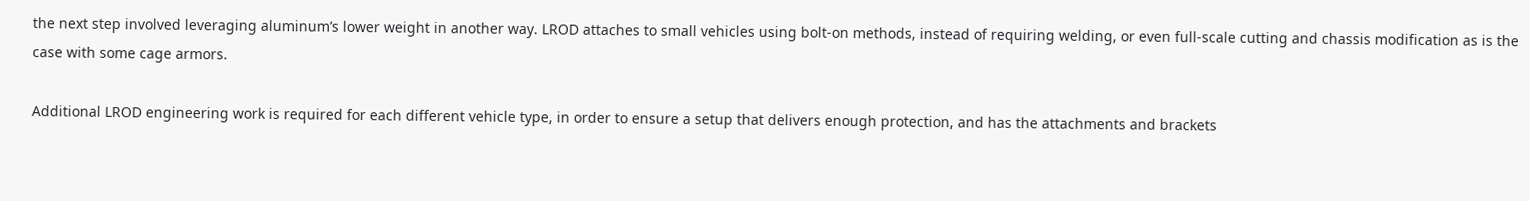the next step involved leveraging aluminum’s lower weight in another way. LROD attaches to small vehicles using bolt-on methods, instead of requiring welding, or even full-scale cutting and chassis modification as is the case with some cage armors.

Additional LROD engineering work is required for each different vehicle type, in order to ensure a setup that delivers enough protection, and has the attachments and brackets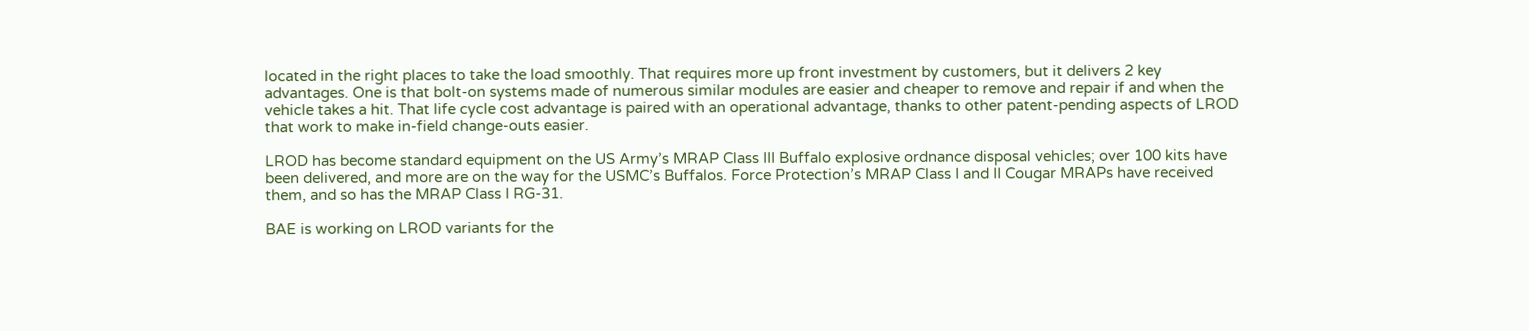located in the right places to take the load smoothly. That requires more up front investment by customers, but it delivers 2 key advantages. One is that bolt-on systems made of numerous similar modules are easier and cheaper to remove and repair if and when the vehicle takes a hit. That life cycle cost advantage is paired with an operational advantage, thanks to other patent-pending aspects of LROD that work to make in-field change-outs easier.

LROD has become standard equipment on the US Army’s MRAP Class III Buffalo explosive ordnance disposal vehicles; over 100 kits have been delivered, and more are on the way for the USMC’s Buffalos. Force Protection’s MRAP Class I and II Cougar MRAPs have received them, and so has the MRAP Class I RG-31.

BAE is working on LROD variants for the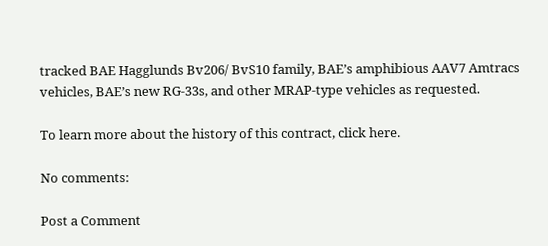tracked BAE Hagglunds Bv206/ BvS10 family, BAE’s amphibious AAV7 Amtracs vehicles, BAE’s new RG-33s, and other MRAP-type vehicles as requested.

To learn more about the history of this contract, click here.

No comments:

Post a Comment